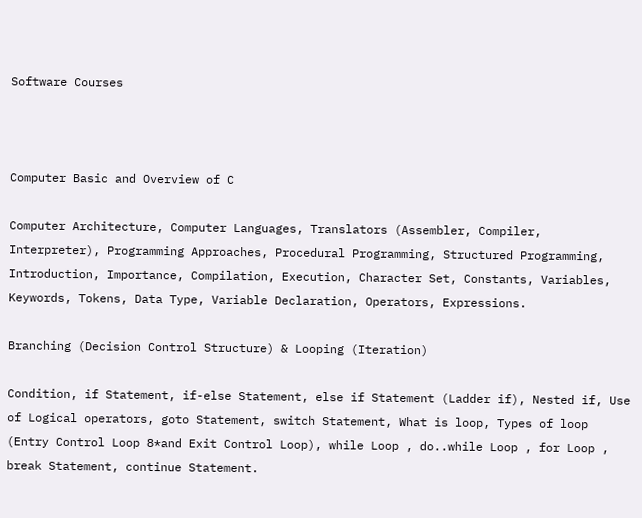Software Courses



Computer Basic and Overview of C

Computer Architecture, Computer Languages, Translators (Assembler, Compiler, Interpreter), Programming Approaches, Procedural Programming, Structured Programming, Introduction, Importance, Compilation, Execution, Character Set, Constants, Variables, Keywords, Tokens, Data Type, Variable Declaration, Operators, Expressions.

Branching (Decision Control Structure) & Looping (Iteration)

Condition, if Statement, if-else Statement, else if Statement (Ladder if), Nested if, Use of Logical operators, goto Statement, switch Statement, What is loop, Types of loop (Entry Control Loop 8*and Exit Control Loop), while Loop , do..while Loop , for Loop , break Statement, continue Statement.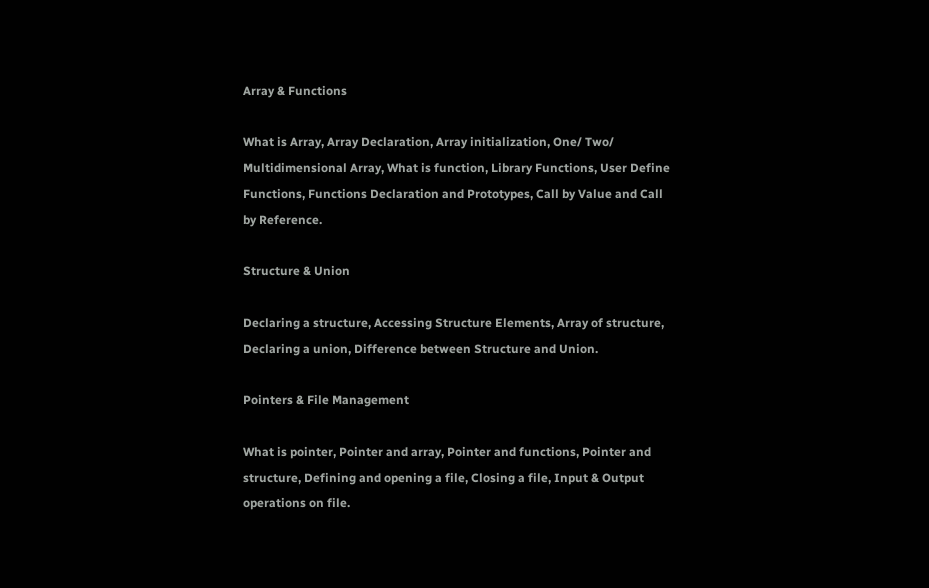Array & Functions

What is Array, Array Declaration, Array initialization, One/ Two/ Multidimensional Array, What is function, Library Functions, User Define Functions, Functions Declaration and Prototypes, Call by Value and Call by Reference.

Structure & Union

Declaring a structure, Accessing Structure Elements, Array of structure, Declaring a union, Difference between Structure and Union.

Pointers & File Management

What is pointer, Pointer and array, Pointer and functions, Pointer and structure, Defining and opening a file, Closing a file, Input & Output operations on file.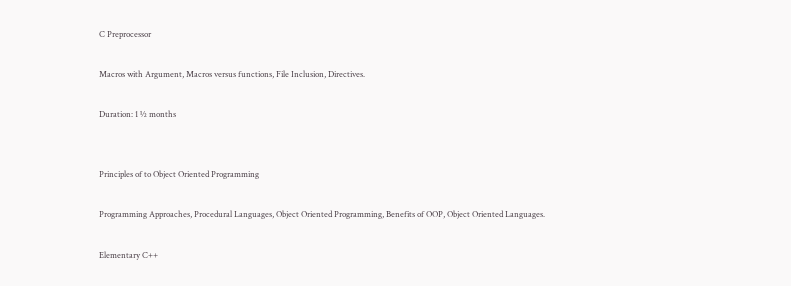C Preprocessor

Macros with Argument, Macros versus functions, File Inclusion, Directives.

Duration: 1 ½ months


Principles of to Object Oriented Programming

Programming Approaches, Procedural Languages, Object Oriented Programming, Benefits of OOP, Object Oriented Languages.

Elementary C++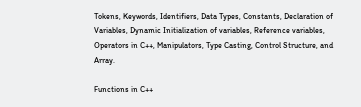Tokens, Keywords, Identifiers, Data Types, Constants, Declaration of Variables, Dynamic Initialization of variables, Reference variables, Operators in C++, Manipulators, Type Casting, Control Structure, and Array.

Functions in C++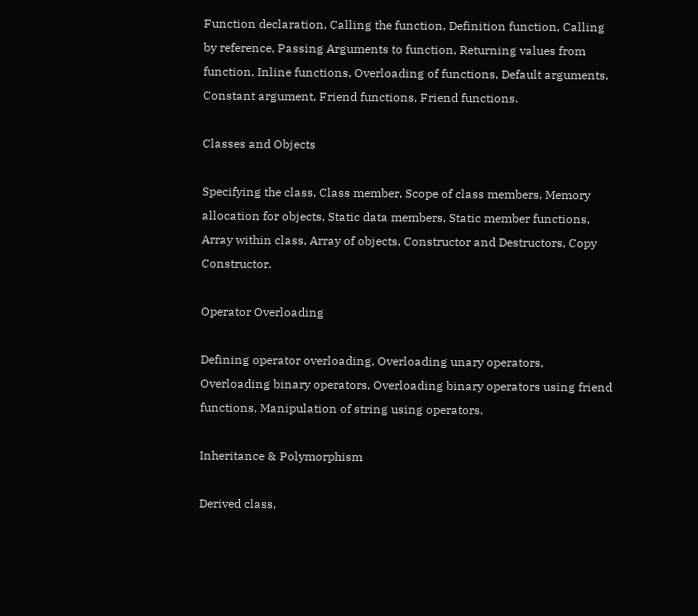Function declaration, Calling the function, Definition function, Calling by reference, Passing Arguments to function, Returning values from function, Inline functions, Overloading of functions, Default arguments, Constant argument, Friend functions, Friend functions.

Classes and Objects

Specifying the class, Class member, Scope of class members, Memory allocation for objects, Static data members, Static member functions, Array within class, Array of objects, Constructor and Destructors, Copy Constructor.

Operator Overloading

Defining operator overloading, Overloading unary operators, Overloading binary operators, Overloading binary operators using friend functions, Manipulation of string using operators.

Inheritance & Polymorphism

Derived class,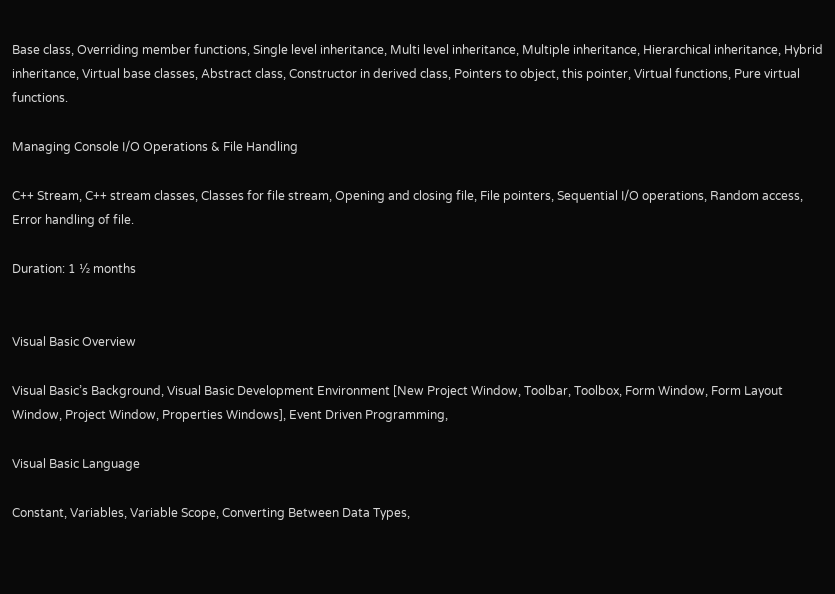Base class, Overriding member functions, Single level inheritance, Multi level inheritance, Multiple inheritance, Hierarchical inheritance, Hybrid inheritance, Virtual base classes, Abstract class, Constructor in derived class, Pointers to object, this pointer, Virtual functions, Pure virtual functions.

Managing Console I/O Operations & File Handling

C++ Stream, C++ stream classes, Classes for file stream, Opening and closing file, File pointers, Sequential I/O operations, Random access, Error handling of file.

Duration: 1 ½ months


Visual Basic Overview

Visual Basic’s Background, Visual Basic Development Environment [New Project Window, Toolbar, Toolbox, Form Window, Form Layout Window, Project Window, Properties Windows], Event Driven Programming,

Visual Basic Language

Constant, Variables, Variable Scope, Converting Between Data Types,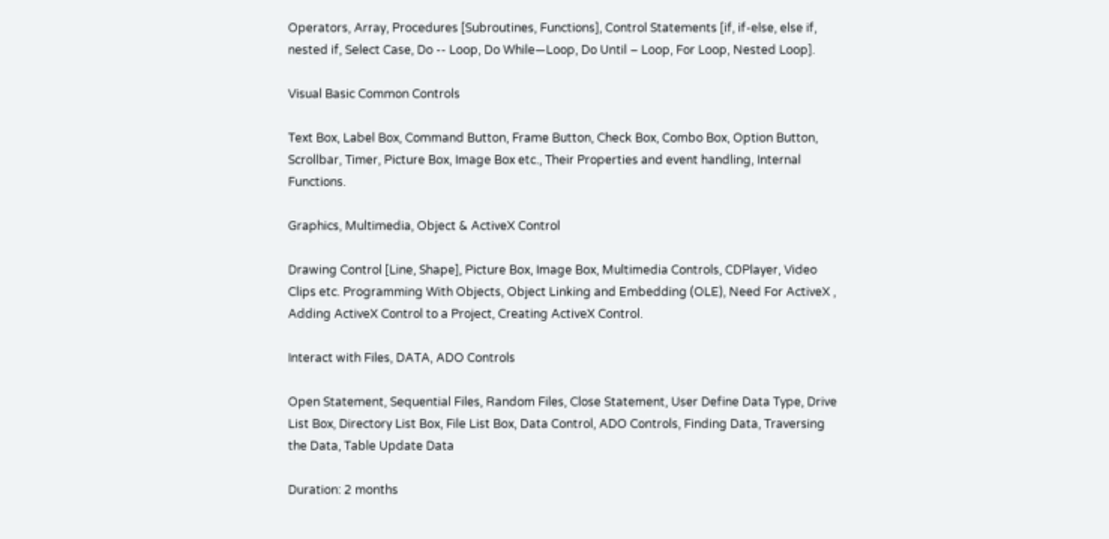Operators, Array, Procedures [Subroutines, Functions], Control Statements [if, if-else, else if, nested if, Select Case, Do -- Loop, Do While—Loop, Do Until – Loop, For Loop, Nested Loop].

Visual Basic Common Controls

Text Box, Label Box, Command Button, Frame Button, Check Box, Combo Box, Option Button, Scrollbar, Timer, Picture Box, Image Box etc., Their Properties and event handling, Internal Functions.

Graphics, Multimedia, Object & ActiveX Control

Drawing Control [Line, Shape], Picture Box, Image Box, Multimedia Controls, CDPlayer, Video Clips etc. Programming With Objects, Object Linking and Embedding (OLE), Need For ActiveX , Adding ActiveX Control to a Project, Creating ActiveX Control.

Interact with Files, DATA, ADO Controls

Open Statement, Sequential Files, Random Files, Close Statement, User Define Data Type, Drive List Box, Directory List Box, File List Box, Data Control, ADO Controls, Finding Data, Traversing the Data, Table Update Data

Duration: 2 months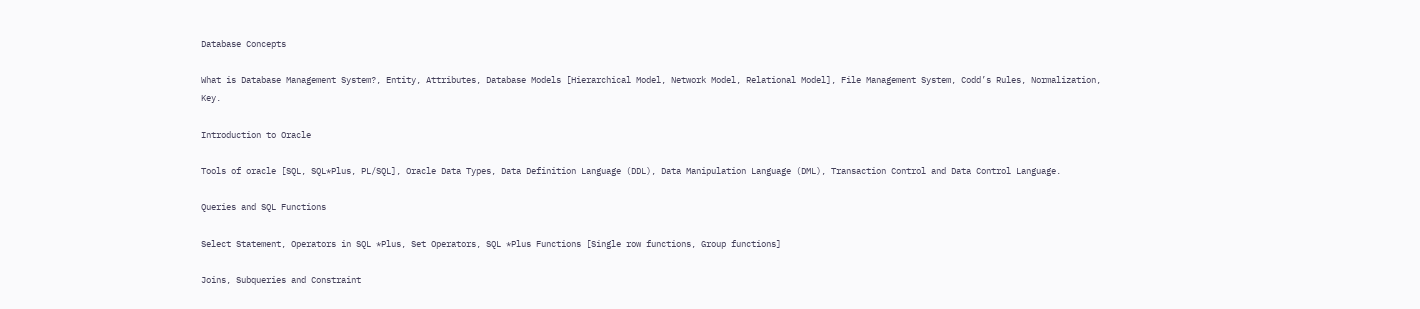Database Concepts

What is Database Management System?, Entity, Attributes, Database Models [Hierarchical Model, Network Model, Relational Model], File Management System, Codd’s Rules, Normalization, Key.

Introduction to Oracle

Tools of oracle [SQL, SQL*Plus, PL/SQL], Oracle Data Types, Data Definition Language (DDL), Data Manipulation Language (DML), Transaction Control and Data Control Language.

Queries and SQL Functions

Select Statement, Operators in SQL *Plus, Set Operators, SQL *Plus Functions [Single row functions, Group functions]

Joins, Subqueries and Constraint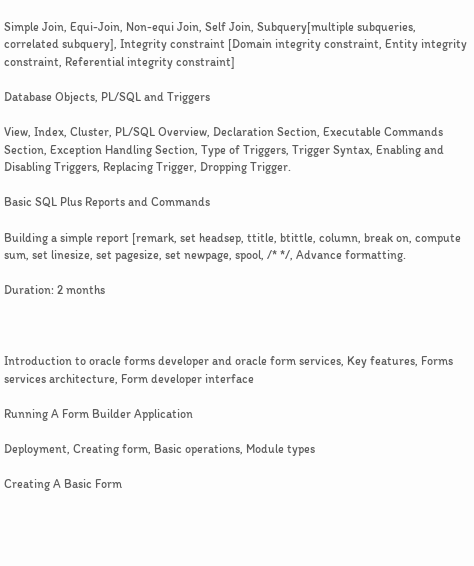Simple Join, Equi-Join, Non-equi Join, Self Join, Subquery[multiple subqueries, correlated subquery], Integrity constraint [Domain integrity constraint, Entity integrity constraint, Referential integrity constraint]

Database Objects, PL/SQL and Triggers

View, Index, Cluster, PL/SQL Overview, Declaration Section, Executable Commands Section, Exception Handling Section, Type of Triggers, Trigger Syntax, Enabling and Disabling Triggers, Replacing Trigger, Dropping Trigger.

Basic SQL Plus Reports and Commands

Building a simple report [remark, set headsep, ttitle, btittle, column, break on, compute sum, set linesize, set pagesize, set newpage, spool, /* */, Advance formatting.

Duration: 2 months



Introduction to oracle forms developer and oracle form services, Key features, Forms services architecture, Form developer interface

Running A Form Builder Application

Deployment, Creating form, Basic operations, Module types

Creating A Basic Form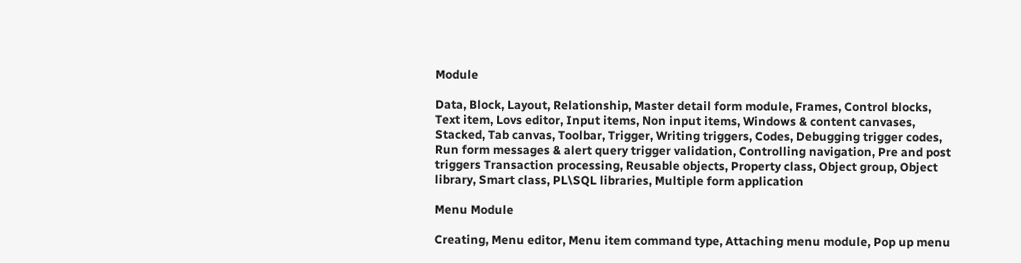Module

Data, Block, Layout, Relationship, Master detail form module, Frames, Control blocks, Text item, Lovs editor, Input items, Non input items, Windows & content canvases, Stacked, Tab canvas, Toolbar, Trigger, Writing triggers, Codes, Debugging trigger codes, Run form messages & alert query trigger validation, Controlling navigation, Pre and post triggers Transaction processing, Reusable objects, Property class, Object group, Object library, Smart class, PL\SQL libraries, Multiple form application

Menu Module

Creating, Menu editor, Menu item command type, Attaching menu module, Pop up menu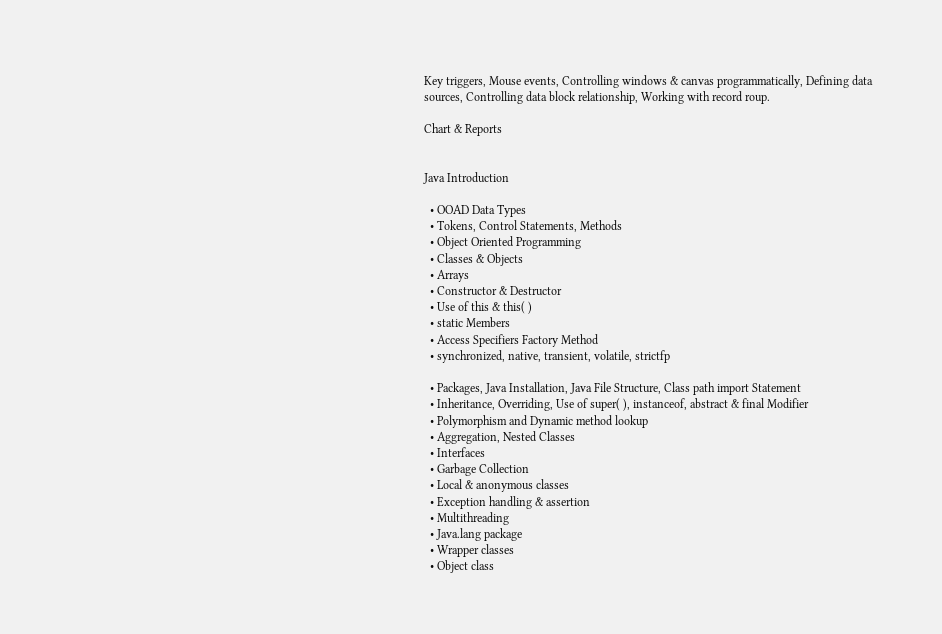Key triggers, Mouse events, Controlling windows & canvas programmatically, Defining data sources, Controlling data block relationship, Working with record roup.

Chart & Reports


Java Introduction

  • OOAD Data Types
  • Tokens, Control Statements, Methods
  • Object Oriented Programming
  • Classes & Objects
  • Arrays
  • Constructor & Destructor
  • Use of this & this( )
  • static Members
  • Access Specifiers Factory Method
  • synchronized, native, transient, volatile, strictfp

  • Packages, Java Installation, Java File Structure, Class path import Statement
  • Inheritance, Overriding, Use of super( ), instanceof, abstract & final Modifier
  • Polymorphism and Dynamic method lookup
  • Aggregation, Nested Classes
  • Interfaces
  • Garbage Collection
  • Local & anonymous classes
  • Exception handling & assertion
  • Multithreading
  • Java.lang package
  • Wrapper classes
  • Object class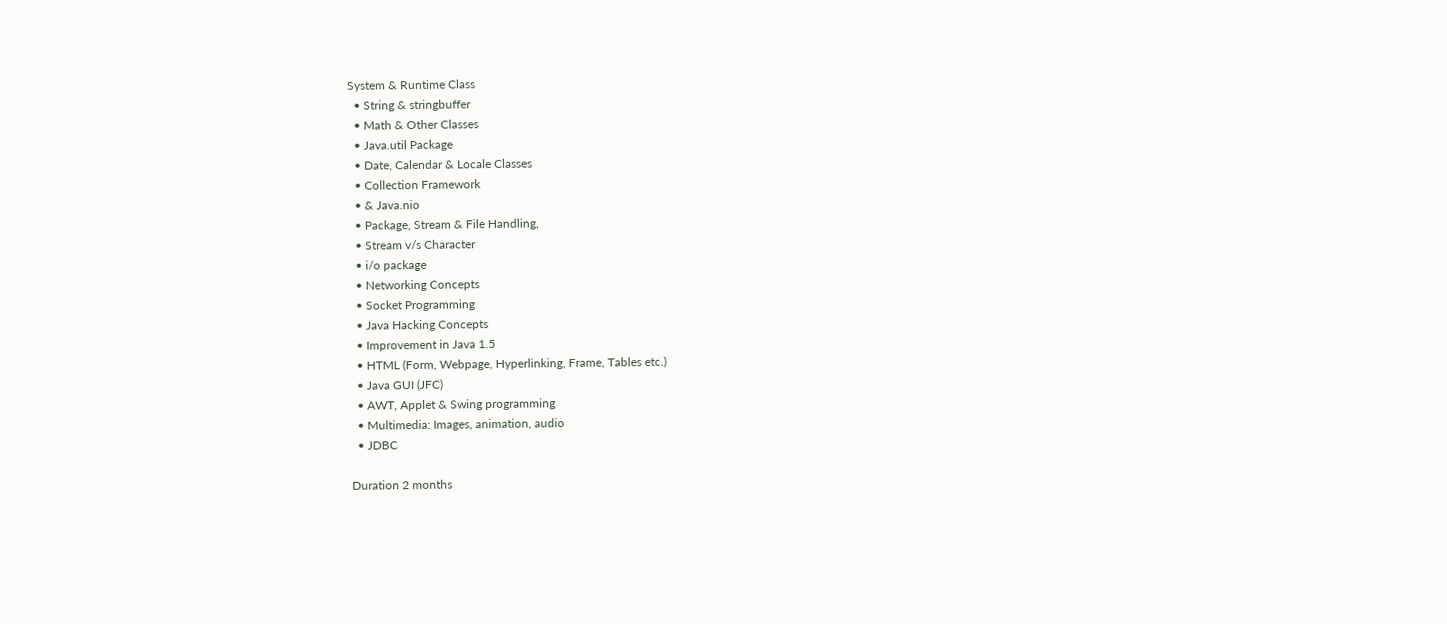System & Runtime Class
  • String & stringbuffer
  • Math & Other Classes
  • Java.util Package
  • Date, Calendar & Locale Classes
  • Collection Framework
  • & Java.nio
  • Package, Stream & File Handling,
  • Stream v/s Character
  • i/o package
  • Networking Concepts
  • Socket Programming
  • Java Hacking Concepts
  • Improvement in Java 1.5
  • HTML (Form, Webpage, Hyperlinking, Frame, Tables etc.)
  • Java GUI (JFC)
  • AWT, Applet & Swing programming
  • Multimedia: Images, animation, audio
  • JDBC

Duration 2 months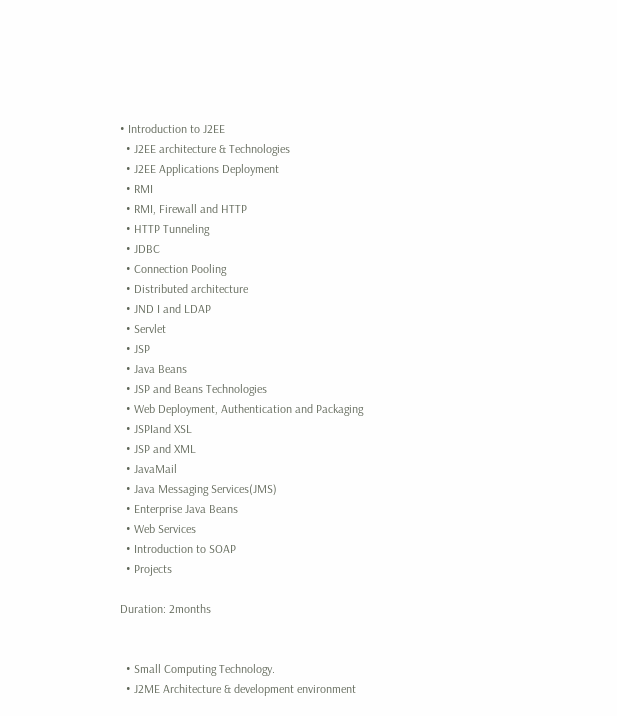• Introduction to J2EE
  • J2EE architecture & Technologies
  • J2EE Applications Deployment
  • RMI
  • RMI, Firewall and HTTP
  • HTTP Tunneling
  • JDBC
  • Connection Pooling
  • Distributed architecture
  • JND I and LDAP
  • Servlet
  • JSP
  • Java Beans
  • JSP and Beans Technologies
  • Web Deployment, Authentication and Packaging
  • JSPIand XSL
  • JSP and XML
  • JavaMail
  • Java Messaging Services(JMS)
  • Enterprise Java Beans
  • Web Services
  • Introduction to SOAP
  • Projects

Duration: 2months


  • Small Computing Technology.
  • J2ME Architecture & development environment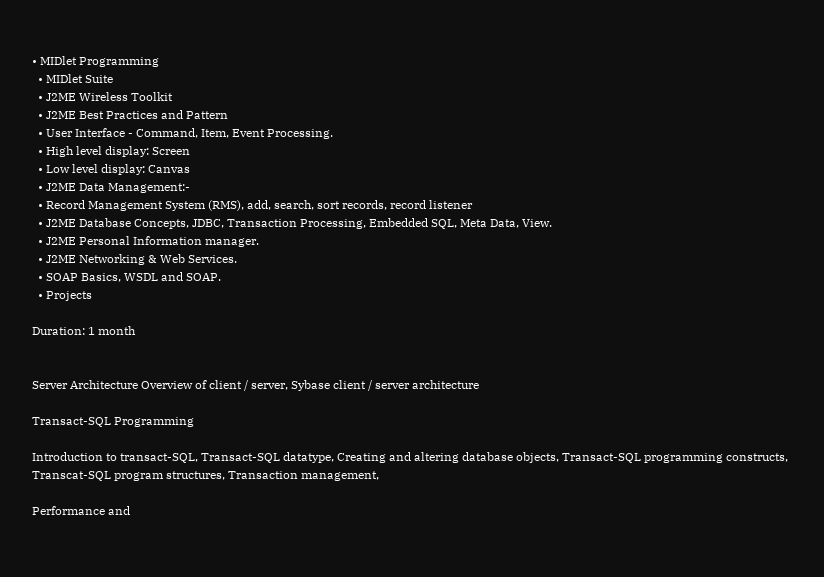• MIDlet Programming
  • MIDlet Suite
  • J2ME Wireless Toolkit
  • J2ME Best Practices and Pattern
  • User Interface - Command, Item, Event Processing.
  • High level display: Screen
  • Low level display: Canvas
  • J2ME Data Management:-
  • Record Management System (RMS), add, search, sort records, record listener
  • J2ME Database Concepts, JDBC, Transaction Processing, Embedded SQL, Meta Data, View.
  • J2ME Personal Information manager.
  • J2ME Networking & Web Services.
  • SOAP Basics, WSDL and SOAP.
  • Projects

Duration: 1 month


Server Architecture Overview of client / server, Sybase client / server architecture

Transact-SQL Programming

Introduction to transact-SQL, Transact-SQL datatype, Creating and altering database objects, Transact-SQL programming constructs, Transcat-SQL program structures, Transaction management,

Performance and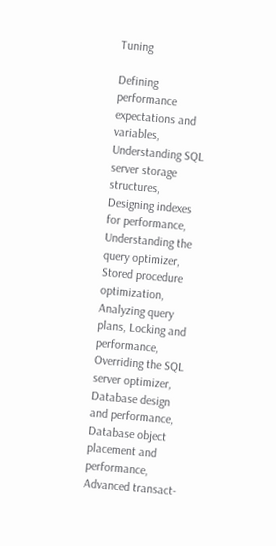Tuning

Defining performance expectations and variables, Understanding SQL server storage structures, Designing indexes for performance, Understanding the query optimizer, Stored procedure optimization, Analyzing query plans, Locking and performance, Overriding the SQL server optimizer, Database design and performance, Database object placement and performance, Advanced transact-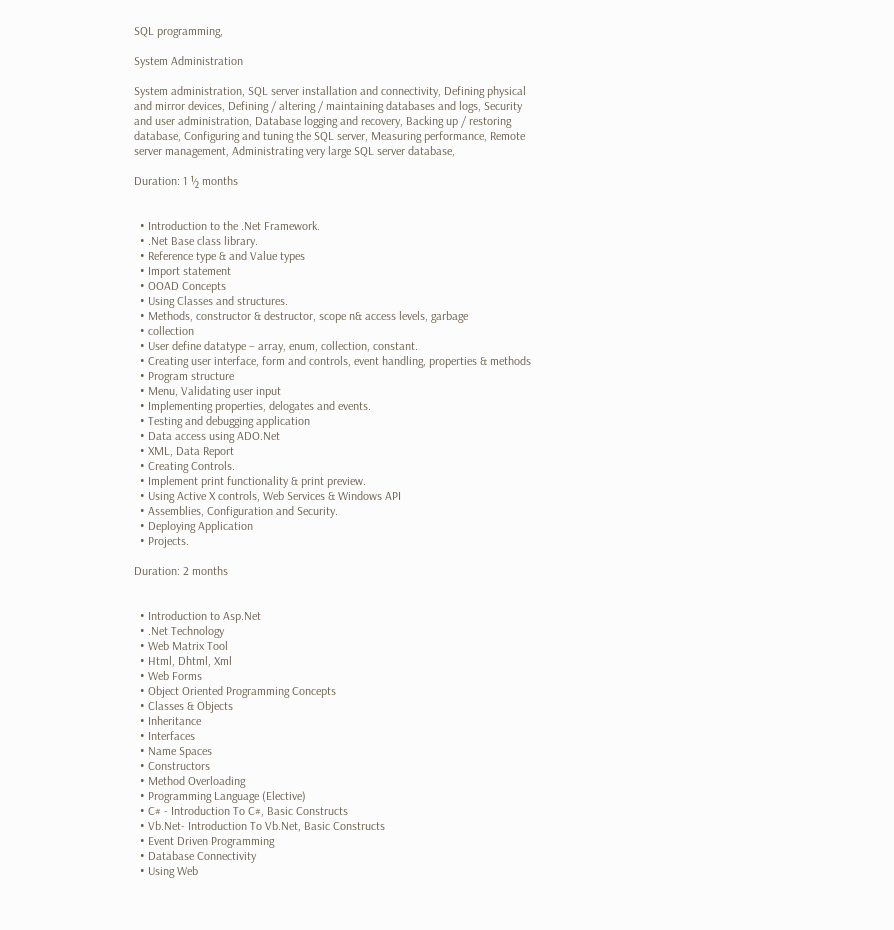SQL programming,

System Administration

System administration, SQL server installation and connectivity, Defining physical and mirror devices, Defining / altering / maintaining databases and logs, Security and user administration, Database logging and recovery, Backing up / restoring database, Configuring and tuning the SQL server, Measuring performance, Remote server management, Administrating very large SQL server database,

Duration: 1 ½ months


  • Introduction to the .Net Framework.
  • .Net Base class library.
  • Reference type & and Value types
  • Import statement
  • OOAD Concepts
  • Using Classes and structures.
  • Methods, constructor & destructor, scope n& access levels, garbage
  • collection
  • User define datatype – array, enum, collection, constant.
  • Creating user interface, form and controls, event handling, properties & methods
  • Program structure
  • Menu, Validating user input
  • Implementing properties, delogates and events.
  • Testing and debugging application
  • Data access using ADO.Net
  • XML, Data Report
  • Creating Controls.
  • Implement print functionality & print preview.
  • Using Active X controls, Web Services & Windows API
  • Assemblies, Configuration and Security.
  • Deploying Application
  • Projects.

Duration: 2 months


  • Introduction to Asp.Net
  • .Net Technology
  • Web Matrix Tool
  • Html, Dhtml, Xml
  • Web Forms
  • Object Oriented Programming Concepts
  • Classes & Objects
  • Inheritance
  • Interfaces
  • Name Spaces
  • Constructors
  • Method Overloading
  • Programming Language (Elective)
  • C# - Introduction To C#, Basic Constructs
  • Vb.Net- Introduction To Vb.Net, Basic Constructs
  • Event Driven Programming
  • Database Connectivity
  • Using Web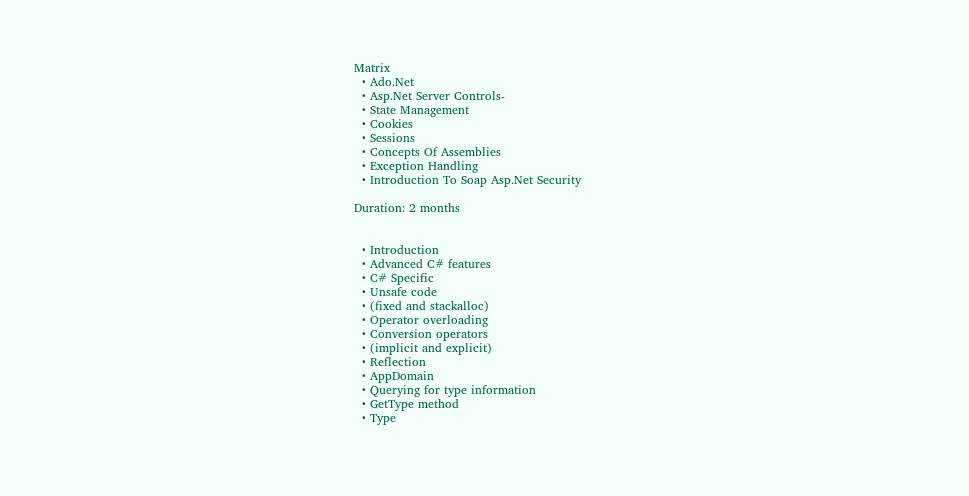Matrix
  • Ado.Net
  • Asp.Net Server Controls-
  • State Management
  • Cookies
  • Sessions
  • Concepts Of Assemblies
  • Exception Handling
  • Introduction To Soap Asp.Net Security

Duration: 2 months


  • Introduction
  • Advanced C# features
  • C# Specific
  • Unsafe code
  • (fixed and stackalloc)
  • Operator overloading
  • Conversion operators
  • (implicit and explicit)
  • Reflection
  • AppDomain
  • Querying for type information
  • GetType method
  • Type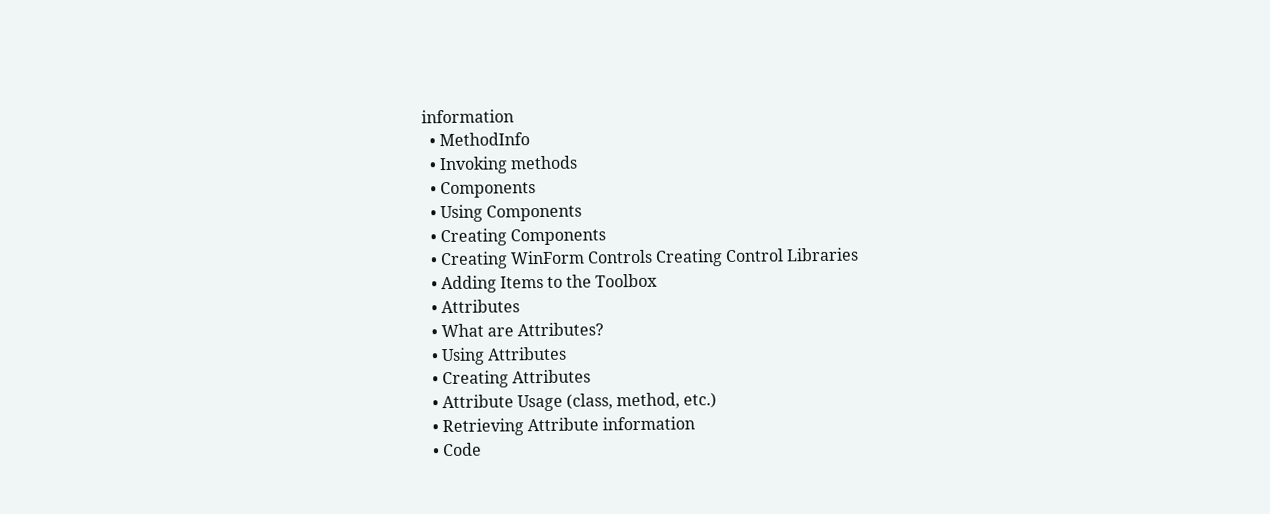information
  • MethodInfo
  • Invoking methods
  • Components
  • Using Components
  • Creating Components
  • Creating WinForm Controls Creating Control Libraries
  • Adding Items to the Toolbox
  • Attributes
  • What are Attributes?
  • Using Attributes
  • Creating Attributes
  • Attribute Usage (class, method, etc.)
  • Retrieving Attribute information
  • Code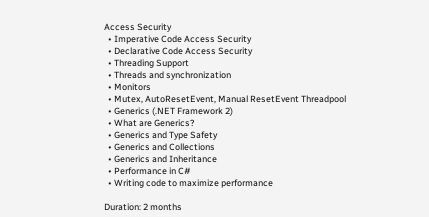Access Security
  • Imperative Code Access Security
  • Declarative Code Access Security
  • Threading Support
  • Threads and synchronization
  • Monitors
  • Mutex, AutoResetEvent, Manual ResetEvent Threadpool
  • Generics (.NET Framework 2)
  • What are Generics?
  • Generics and Type Safety
  • Generics and Collections
  • Generics and Inheritance
  • Performance in C#
  • Writing code to maximize performance

Duration: 2 months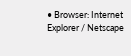• Browser: Internet Explorer / Netscape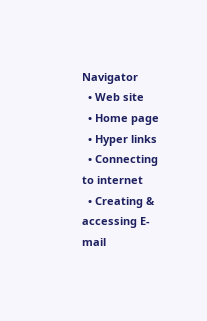Navigator
  • Web site
  • Home page
  • Hyper links
  • Connecting to internet
  • Creating & accessing E-mail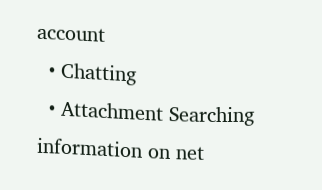account
  • Chatting
  • Attachment Searching information on net